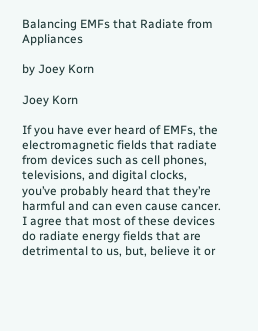Balancing EMFs that Radiate from Appliances

by Joey Korn

Joey Korn

If you have ever heard of EMFs, the electromagnetic fields that radiate from devices such as cell phones, televisions, and digital clocks,  you’ve probably heard that they’re harmful and can even cause cancer.  I agree that most of these devices do radiate energy fields that are detrimental to us, but, believe it or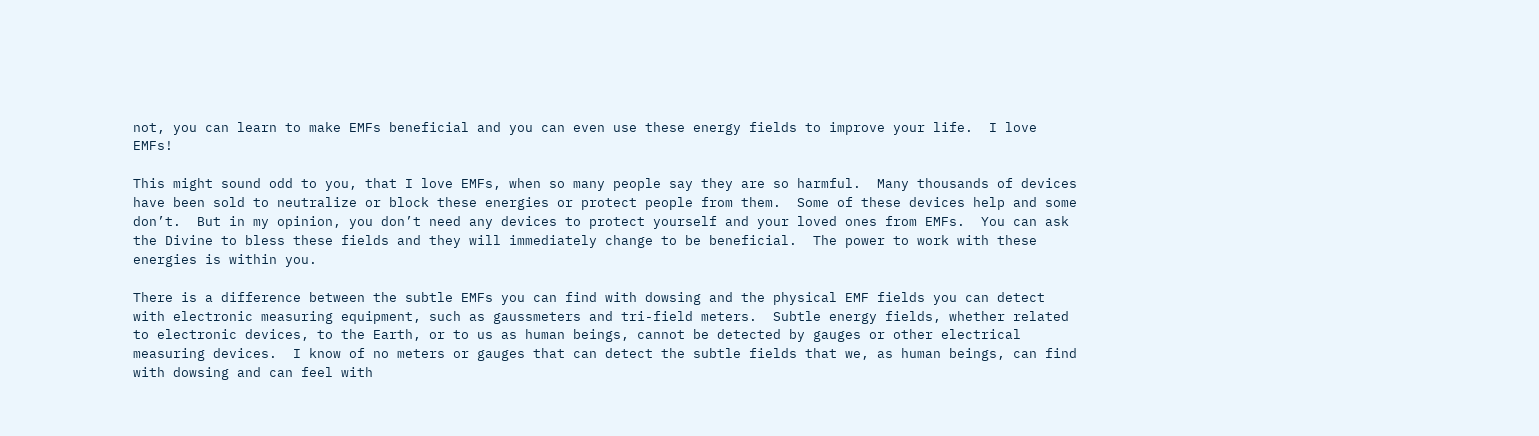not, you can learn to make EMFs beneficial and you can even use these energy fields to improve your life.  I love EMFs!

This might sound odd to you, that I love EMFs, when so many people say they are so harmful.  Many thousands of devices have been sold to neutralize or block these energies or protect people from them.  Some of these devices help and some don’t.  But in my opinion, you don’t need any devices to protect yourself and your loved ones from EMFs.  You can ask the Divine to bless these fields and they will immediately change to be beneficial.  The power to work with these energies is within you.

There is a difference between the subtle EMFs you can find with dowsing and the physical EMF fields you can detect with electronic measuring equipment, such as gaussmeters and tri-field meters.  Subtle energy fields, whether related to electronic devices, to the Earth, or to us as human beings, cannot be detected by gauges or other electrical measuring devices.  I know of no meters or gauges that can detect the subtle fields that we, as human beings, can find with dowsing and can feel with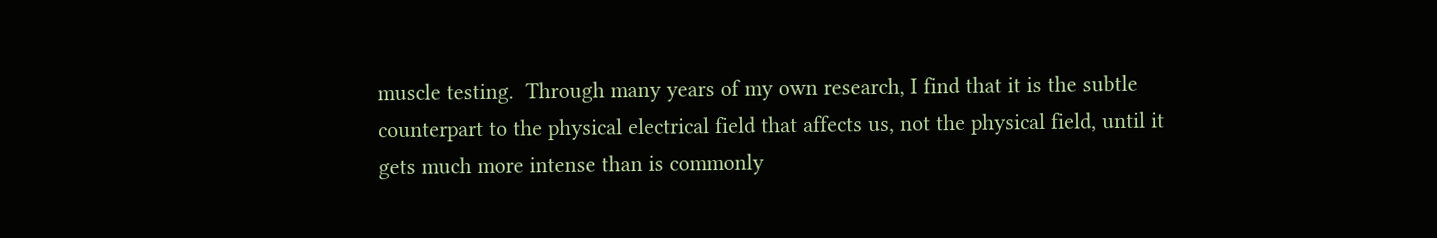muscle testing.  Through many years of my own research, I find that it is the subtle counterpart to the physical electrical field that affects us, not the physical field, until it gets much more intense than is commonly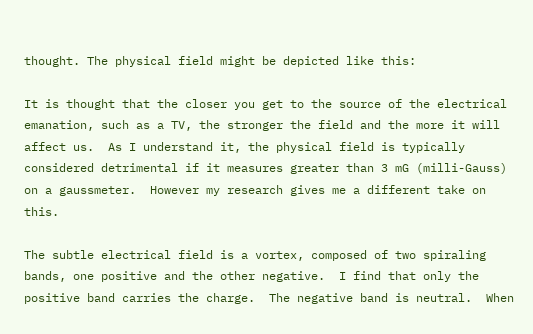thought. The physical field might be depicted like this:

It is thought that the closer you get to the source of the electrical emanation, such as a TV, the stronger the field and the more it will affect us.  As I understand it, the physical field is typically considered detrimental if it measures greater than 3 mG (milli-Gauss) on a gaussmeter.  However my research gives me a different take on this.

The subtle electrical field is a vortex, composed of two spiraling bands, one positive and the other negative.  I find that only the positive band carries the charge.  The negative band is neutral.  When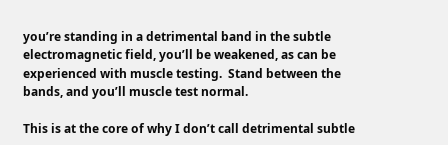you’re standing in a detrimental band in the subtle electromagnetic field, you’ll be weakened, as can be experienced with muscle testing.  Stand between the bands, and you’ll muscle test normal.

This is at the core of why I don’t call detrimental subtle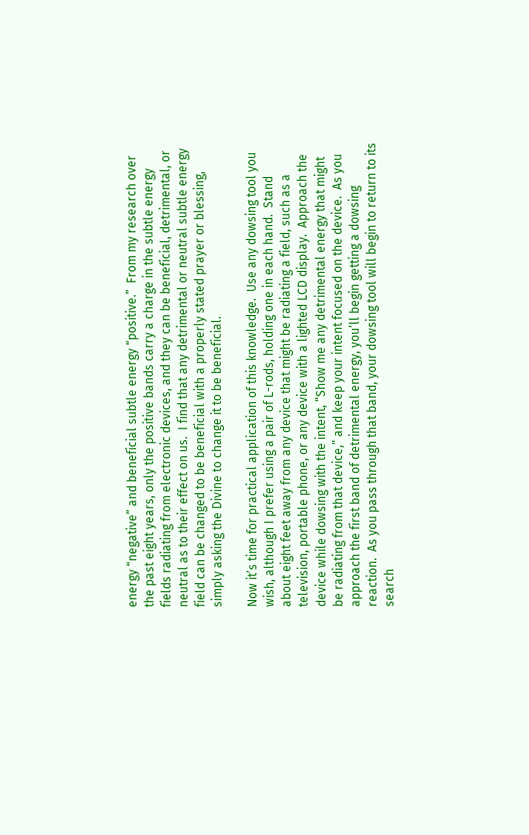energy “negative” and beneficial subtle energy “positive.”  From my research over the past eight years, only the positive bands carry a charge in the subtle energy fields radiating from electronic devices, and they can be beneficial, detrimental, or neutral as to their effect on us.  I find that any detrimental or neutral subtle energy field can be changed to be beneficial with a properly stated prayer or blessing, simply asking the Divine to change it to be beneficial.

Now it’s time for practical application of this knowledge.  Use any dowsing tool you wish, although I prefer using a pair of L-rods, holding one in each hand.  Stand about eight feet away from any device that might be radiating a field, such as a television, portable phone, or any device with a lighted LCD display.  Approach the device while dowsing with the intent, “Show me any detrimental energy that might be radiating from that device,” and keep your intent focused on the device.  As you approach the first band of detrimental energy, you’ll begin getting a dowsing reaction.  As you pass through that band, your dowsing tool will begin to return to its search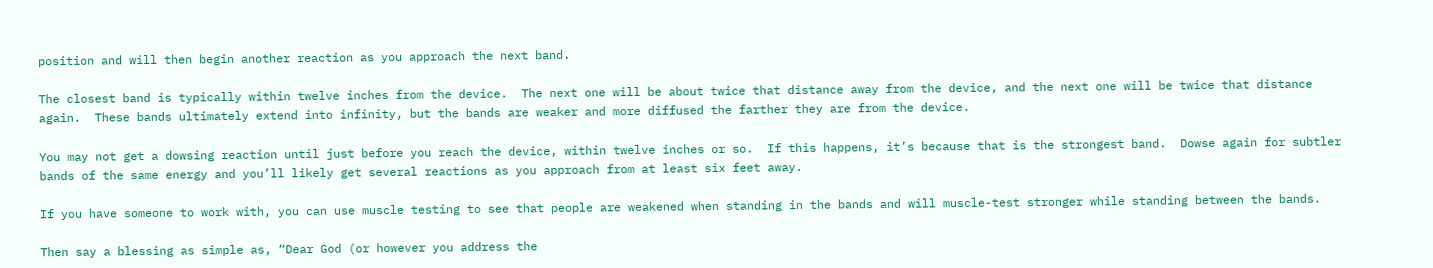position and will then begin another reaction as you approach the next band.

The closest band is typically within twelve inches from the device.  The next one will be about twice that distance away from the device, and the next one will be twice that distance again.  These bands ultimately extend into infinity, but the bands are weaker and more diffused the farther they are from the device.

You may not get a dowsing reaction until just before you reach the device, within twelve inches or so.  If this happens, it’s because that is the strongest band.  Dowse again for subtler bands of the same energy and you’ll likely get several reactions as you approach from at least six feet away.

If you have someone to work with, you can use muscle testing to see that people are weakened when standing in the bands and will muscle-test stronger while standing between the bands.

Then say a blessing as simple as, “Dear God (or however you address the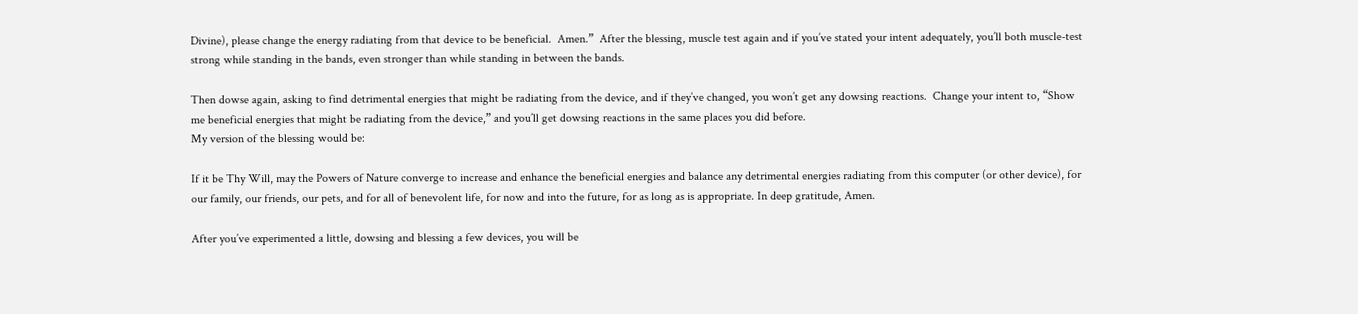Divine), please change the energy radiating from that device to be beneficial.  Amen.”  After the blessing, muscle test again and if you’ve stated your intent adequately, you’ll both muscle-test strong while standing in the bands, even stronger than while standing in between the bands.

Then dowse again, asking to find detrimental energies that might be radiating from the device, and if they’ve changed, you won’t get any dowsing reactions.  Change your intent to, “Show me beneficial energies that might be radiating from the device,” and you’ll get dowsing reactions in the same places you did before.
My version of the blessing would be:

If it be Thy Will, may the Powers of Nature converge to increase and enhance the beneficial energies and balance any detrimental energies radiating from this computer (or other device), for our family, our friends, our pets, and for all of benevolent life, for now and into the future, for as long as is appropriate. In deep gratitude, Amen.

After you’ve experimented a little, dowsing and blessing a few devices, you will be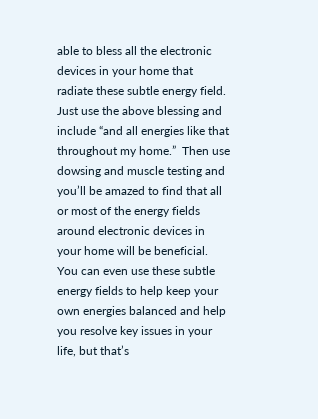able to bless all the electronic devices in your home that radiate these subtle energy field.  Just use the above blessing and include “and all energies like that throughout my home.”  Then use dowsing and muscle testing and you’ll be amazed to find that all or most of the energy fields around electronic devices in your home will be beneficial.  You can even use these subtle energy fields to help keep your own energies balanced and help you resolve key issues in your life, but that’s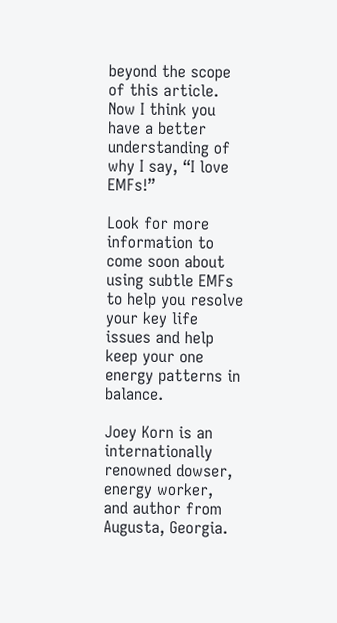beyond the scope of this article.  Now I think you have a better understanding of why I say, “I love EMFs!”

Look for more information to come soon about using subtle EMFs to help you resolve your key life issues and help keep your one energy patterns in balance.

Joey Korn is an internationally renowned dowser, energy worker, and author from Augusta, Georgia.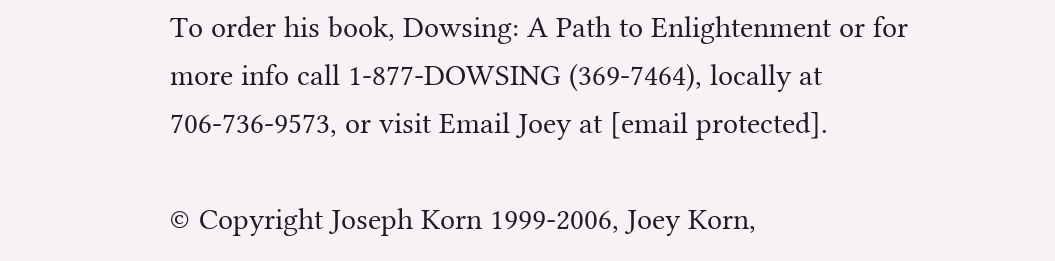To order his book, Dowsing: A Path to Enlightenment or for more info call 1-877-DOWSING (369-7464), locally at 706-736-9573, or visit Email Joey at [email protected].

© Copyright Joseph Korn 1999-2006, Joey Korn,